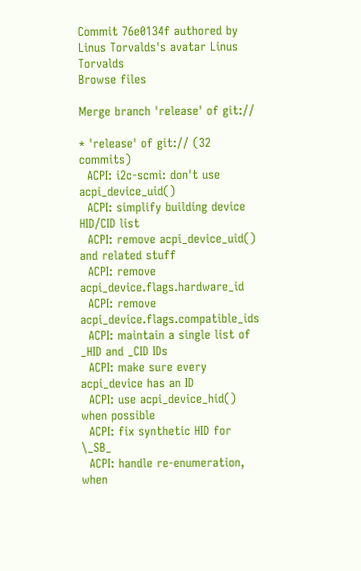Commit 76e0134f authored by Linus Torvalds's avatar Linus Torvalds
Browse files

Merge branch 'release' of git://

* 'release' of git:// (32 commits)
  ACPI: i2c-scmi: don't use acpi_device_uid()
  ACPI: simplify building device HID/CID list
  ACPI: remove acpi_device_uid() and related stuff
  ACPI: remove acpi_device.flags.hardware_id
  ACPI: remove acpi_device.flags.compatible_ids
  ACPI: maintain a single list of _HID and _CID IDs
  ACPI: make sure every acpi_device has an ID
  ACPI: use acpi_device_hid() when possible
  ACPI: fix synthetic HID for \_SB_
  ACPI: handle re-enumeration, when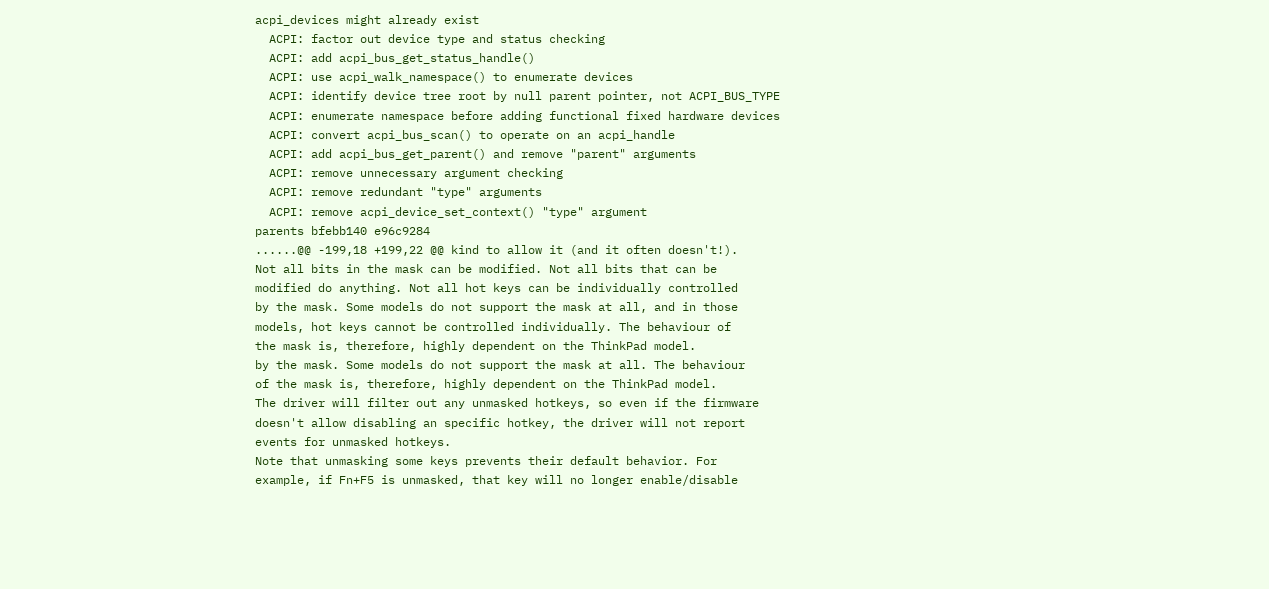acpi_devices might already exist
  ACPI: factor out device type and status checking
  ACPI: add acpi_bus_get_status_handle()
  ACPI: use acpi_walk_namespace() to enumerate devices
  ACPI: identify device tree root by null parent pointer, not ACPI_BUS_TYPE
  ACPI: enumerate namespace before adding functional fixed hardware devices
  ACPI: convert acpi_bus_scan() to operate on an acpi_handle
  ACPI: add acpi_bus_get_parent() and remove "parent" arguments
  ACPI: remove unnecessary argument checking
  ACPI: remove redundant "type" arguments
  ACPI: remove acpi_device_set_context() "type" argument
parents bfebb140 e96c9284
......@@ -199,18 +199,22 @@ kind to allow it (and it often doesn't!).
Not all bits in the mask can be modified. Not all bits that can be
modified do anything. Not all hot keys can be individually controlled
by the mask. Some models do not support the mask at all, and in those
models, hot keys cannot be controlled individually. The behaviour of
the mask is, therefore, highly dependent on the ThinkPad model.
by the mask. Some models do not support the mask at all. The behaviour
of the mask is, therefore, highly dependent on the ThinkPad model.
The driver will filter out any unmasked hotkeys, so even if the firmware
doesn't allow disabling an specific hotkey, the driver will not report
events for unmasked hotkeys.
Note that unmasking some keys prevents their default behavior. For
example, if Fn+F5 is unmasked, that key will no longer enable/disable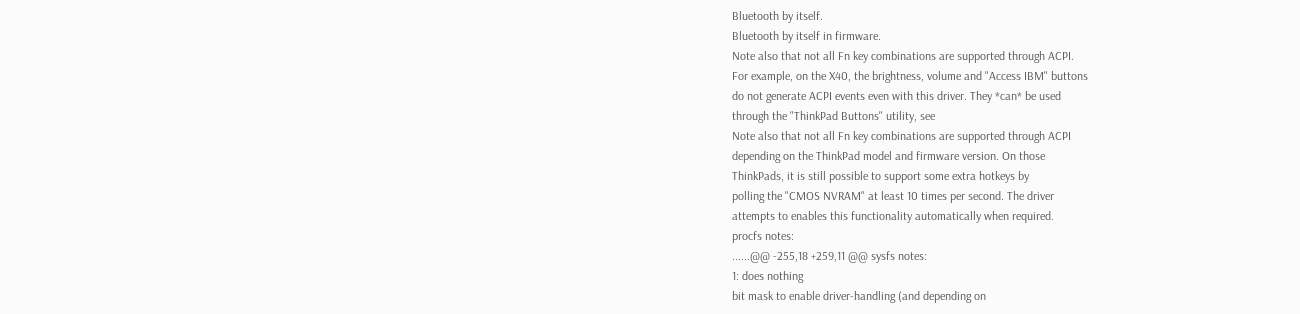Bluetooth by itself.
Bluetooth by itself in firmware.
Note also that not all Fn key combinations are supported through ACPI.
For example, on the X40, the brightness, volume and "Access IBM" buttons
do not generate ACPI events even with this driver. They *can* be used
through the "ThinkPad Buttons" utility, see
Note also that not all Fn key combinations are supported through ACPI
depending on the ThinkPad model and firmware version. On those
ThinkPads, it is still possible to support some extra hotkeys by
polling the "CMOS NVRAM" at least 10 times per second. The driver
attempts to enables this functionality automatically when required.
procfs notes:
......@@ -255,18 +259,11 @@ sysfs notes:
1: does nothing
bit mask to enable driver-handling (and depending on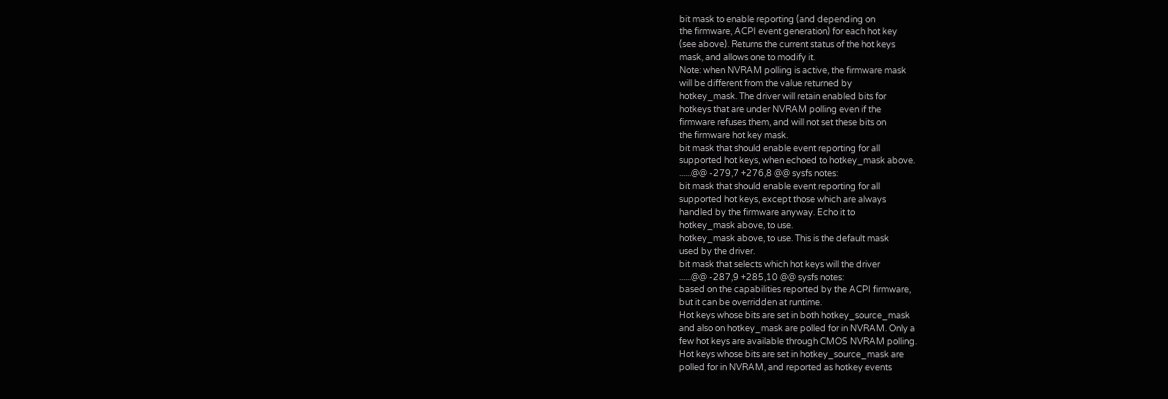bit mask to enable reporting (and depending on
the firmware, ACPI event generation) for each hot key
(see above). Returns the current status of the hot keys
mask, and allows one to modify it.
Note: when NVRAM polling is active, the firmware mask
will be different from the value returned by
hotkey_mask. The driver will retain enabled bits for
hotkeys that are under NVRAM polling even if the
firmware refuses them, and will not set these bits on
the firmware hot key mask.
bit mask that should enable event reporting for all
supported hot keys, when echoed to hotkey_mask above.
......@@ -279,7 +276,8 @@ sysfs notes:
bit mask that should enable event reporting for all
supported hot keys, except those which are always
handled by the firmware anyway. Echo it to
hotkey_mask above, to use.
hotkey_mask above, to use. This is the default mask
used by the driver.
bit mask that selects which hot keys will the driver
......@@ -287,9 +285,10 @@ sysfs notes:
based on the capabilities reported by the ACPI firmware,
but it can be overridden at runtime.
Hot keys whose bits are set in both hotkey_source_mask
and also on hotkey_mask are polled for in NVRAM. Only a
few hot keys are available through CMOS NVRAM polling.
Hot keys whose bits are set in hotkey_source_mask are
polled for in NVRAM, and reported as hotkey events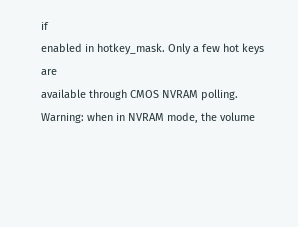if
enabled in hotkey_mask. Only a few hot keys are
available through CMOS NVRAM polling.
Warning: when in NVRAM mode, the volume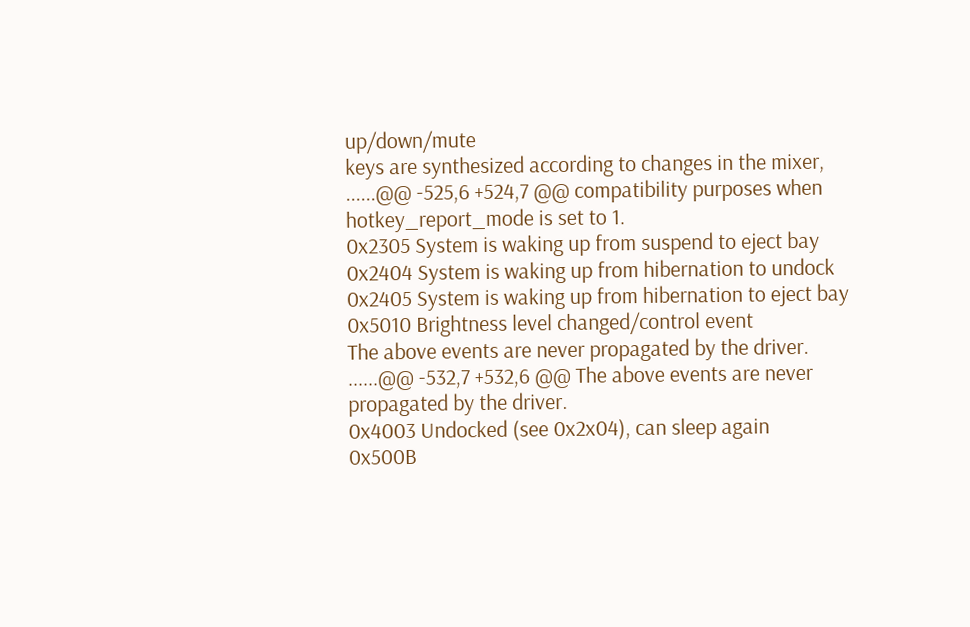up/down/mute
keys are synthesized according to changes in the mixer,
......@@ -525,6 +524,7 @@ compatibility purposes when hotkey_report_mode is set to 1.
0x2305 System is waking up from suspend to eject bay
0x2404 System is waking up from hibernation to undock
0x2405 System is waking up from hibernation to eject bay
0x5010 Brightness level changed/control event
The above events are never propagated by the driver.
......@@ -532,7 +532,6 @@ The above events are never propagated by the driver.
0x4003 Undocked (see 0x2x04), can sleep again
0x500B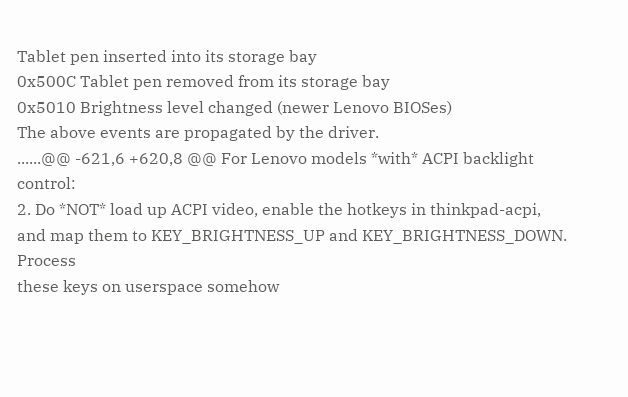Tablet pen inserted into its storage bay
0x500C Tablet pen removed from its storage bay
0x5010 Brightness level changed (newer Lenovo BIOSes)
The above events are propagated by the driver.
......@@ -621,6 +620,8 @@ For Lenovo models *with* ACPI backlight control:
2. Do *NOT* load up ACPI video, enable the hotkeys in thinkpad-acpi,
and map them to KEY_BRIGHTNESS_UP and KEY_BRIGHTNESS_DOWN. Process
these keys on userspace somehow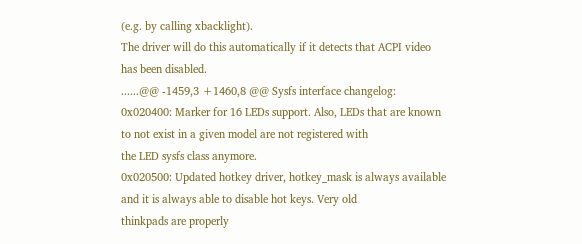(e.g. by calling xbacklight).
The driver will do this automatically if it detects that ACPI video
has been disabled.
......@@ -1459,3 +1460,8 @@ Sysfs interface changelog:
0x020400: Marker for 16 LEDs support. Also, LEDs that are known
to not exist in a given model are not registered with
the LED sysfs class anymore.
0x020500: Updated hotkey driver, hotkey_mask is always available
and it is always able to disable hot keys. Very old
thinkpads are properly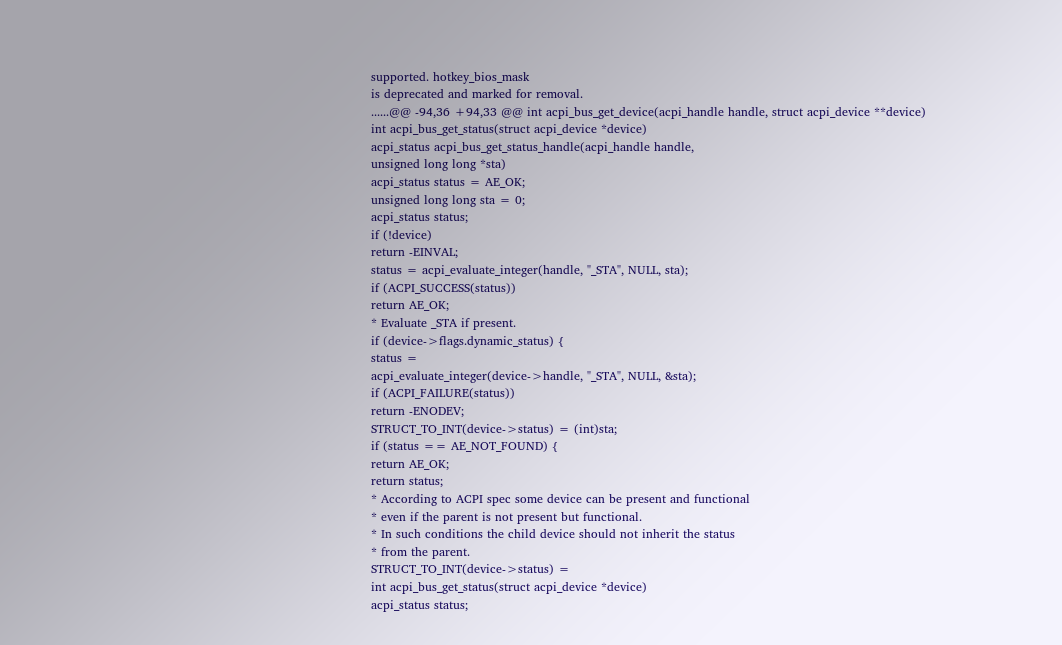supported. hotkey_bios_mask
is deprecated and marked for removal.
......@@ -94,36 +94,33 @@ int acpi_bus_get_device(acpi_handle handle, struct acpi_device **device)
int acpi_bus_get_status(struct acpi_device *device)
acpi_status acpi_bus_get_status_handle(acpi_handle handle,
unsigned long long *sta)
acpi_status status = AE_OK;
unsigned long long sta = 0;
acpi_status status;
if (!device)
return -EINVAL;
status = acpi_evaluate_integer(handle, "_STA", NULL, sta);
if (ACPI_SUCCESS(status))
return AE_OK;
* Evaluate _STA if present.
if (device->flags.dynamic_status) {
status =
acpi_evaluate_integer(device->handle, "_STA", NULL, &sta);
if (ACPI_FAILURE(status))
return -ENODEV;
STRUCT_TO_INT(device->status) = (int)sta;
if (status == AE_NOT_FOUND) {
return AE_OK;
return status;
* According to ACPI spec some device can be present and functional
* even if the parent is not present but functional.
* In such conditions the child device should not inherit the status
* from the parent.
STRUCT_TO_INT(device->status) =
int acpi_bus_get_status(struct acpi_device *device)
acpi_status status;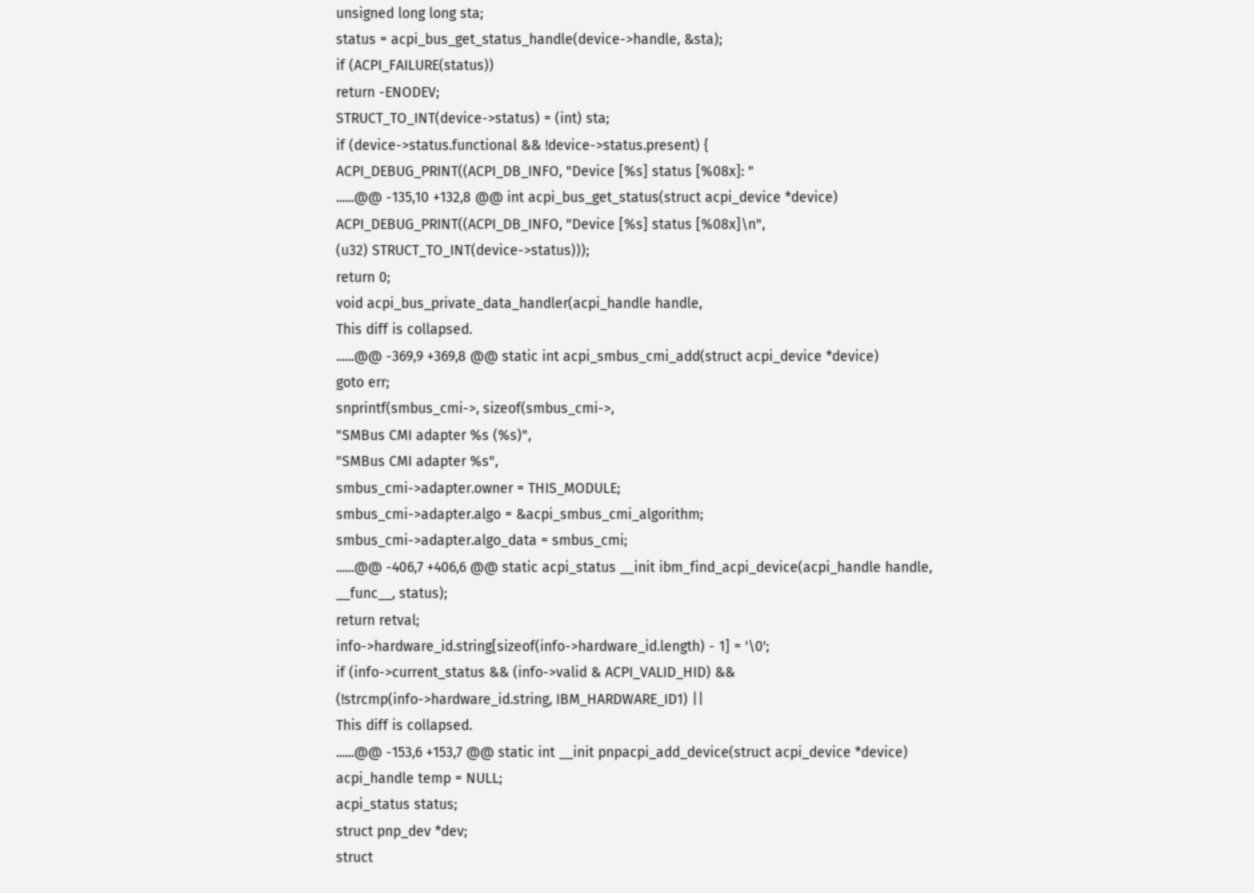unsigned long long sta;
status = acpi_bus_get_status_handle(device->handle, &sta);
if (ACPI_FAILURE(status))
return -ENODEV;
STRUCT_TO_INT(device->status) = (int) sta;
if (device->status.functional && !device->status.present) {
ACPI_DEBUG_PRINT((ACPI_DB_INFO, "Device [%s] status [%08x]: "
......@@ -135,10 +132,8 @@ int acpi_bus_get_status(struct acpi_device *device)
ACPI_DEBUG_PRINT((ACPI_DB_INFO, "Device [%s] status [%08x]\n",
(u32) STRUCT_TO_INT(device->status)));
return 0;
void acpi_bus_private_data_handler(acpi_handle handle,
This diff is collapsed.
......@@ -369,9 +369,8 @@ static int acpi_smbus_cmi_add(struct acpi_device *device)
goto err;
snprintf(smbus_cmi->, sizeof(smbus_cmi->,
"SMBus CMI adapter %s (%s)",
"SMBus CMI adapter %s",
smbus_cmi->adapter.owner = THIS_MODULE;
smbus_cmi->adapter.algo = &acpi_smbus_cmi_algorithm;
smbus_cmi->adapter.algo_data = smbus_cmi;
......@@ -406,7 +406,6 @@ static acpi_status __init ibm_find_acpi_device(acpi_handle handle,
__func__, status);
return retval;
info->hardware_id.string[sizeof(info->hardware_id.length) - 1] = '\0';
if (info->current_status && (info->valid & ACPI_VALID_HID) &&
(!strcmp(info->hardware_id.string, IBM_HARDWARE_ID1) ||
This diff is collapsed.
......@@ -153,6 +153,7 @@ static int __init pnpacpi_add_device(struct acpi_device *device)
acpi_handle temp = NULL;
acpi_status status;
struct pnp_dev *dev;
struct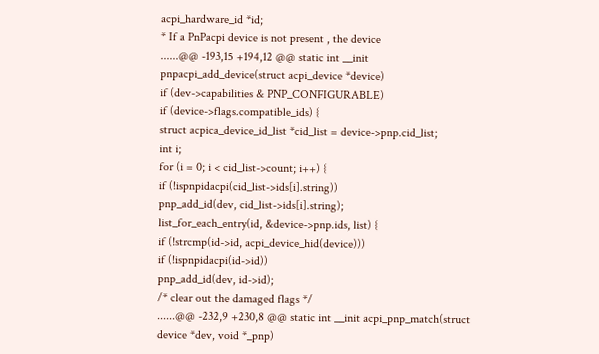acpi_hardware_id *id;
* If a PnPacpi device is not present , the device
......@@ -193,15 +194,12 @@ static int __init pnpacpi_add_device(struct acpi_device *device)
if (dev->capabilities & PNP_CONFIGURABLE)
if (device->flags.compatible_ids) {
struct acpica_device_id_list *cid_list = device->pnp.cid_list;
int i;
for (i = 0; i < cid_list->count; i++) {
if (!ispnpidacpi(cid_list->ids[i].string))
pnp_add_id(dev, cid_list->ids[i].string);
list_for_each_entry(id, &device->pnp.ids, list) {
if (!strcmp(id->id, acpi_device_hid(device)))
if (!ispnpidacpi(id->id))
pnp_add_id(dev, id->id);
/* clear out the damaged flags */
......@@ -232,9 +230,8 @@ static int __init acpi_pnp_match(struct device *dev, void *_pnp)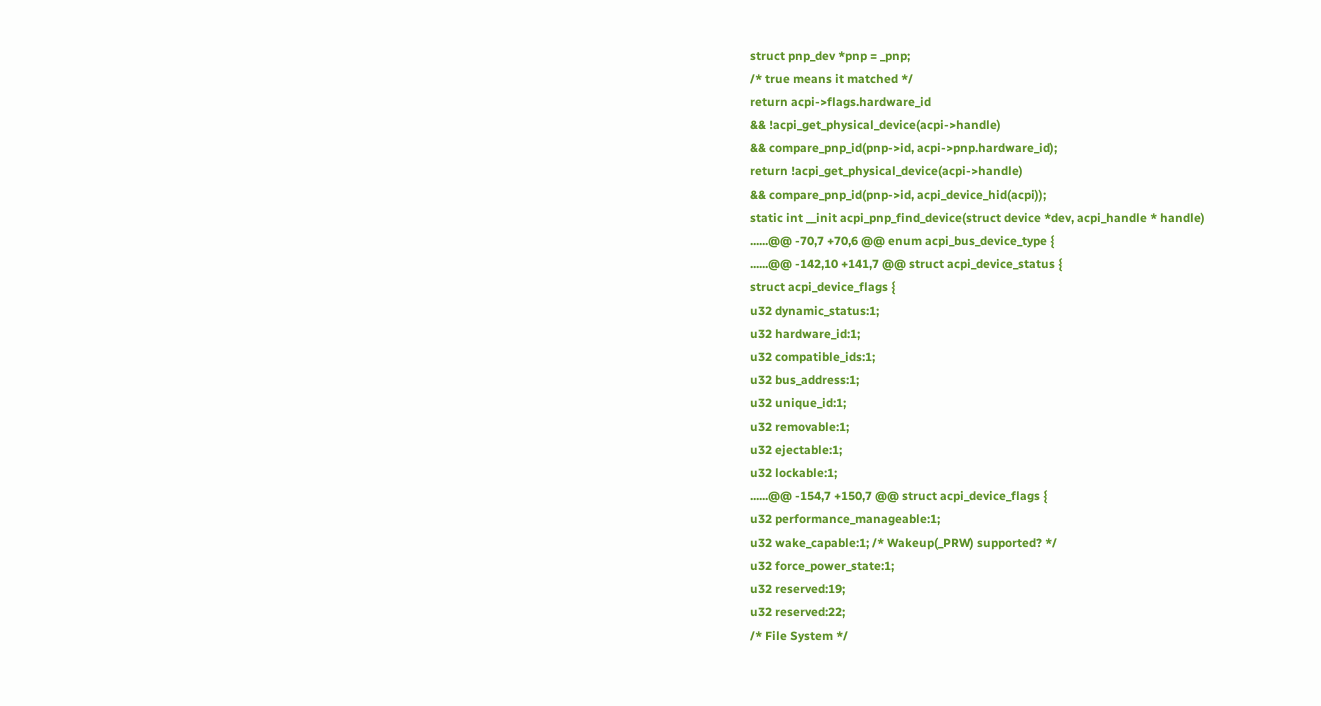struct pnp_dev *pnp = _pnp;
/* true means it matched */
return acpi->flags.hardware_id
&& !acpi_get_physical_device(acpi->handle)
&& compare_pnp_id(pnp->id, acpi->pnp.hardware_id);
return !acpi_get_physical_device(acpi->handle)
&& compare_pnp_id(pnp->id, acpi_device_hid(acpi));
static int __init acpi_pnp_find_device(struct device *dev, acpi_handle * handle)
......@@ -70,7 +70,6 @@ enum acpi_bus_device_type {
......@@ -142,10 +141,7 @@ struct acpi_device_status {
struct acpi_device_flags {
u32 dynamic_status:1;
u32 hardware_id:1;
u32 compatible_ids:1;
u32 bus_address:1;
u32 unique_id:1;
u32 removable:1;
u32 ejectable:1;
u32 lockable:1;
......@@ -154,7 +150,7 @@ struct acpi_device_flags {
u32 performance_manageable:1;
u32 wake_capable:1; /* Wakeup(_PRW) supported? */
u32 force_power_state:1;
u32 reserved:19;
u32 reserved:22;
/* File System */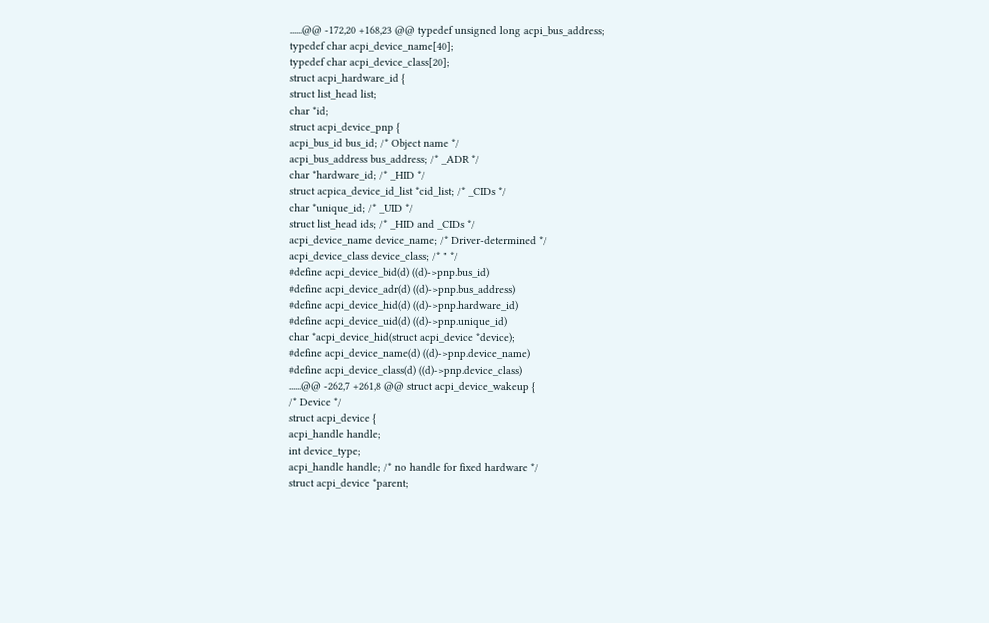......@@ -172,20 +168,23 @@ typedef unsigned long acpi_bus_address;
typedef char acpi_device_name[40];
typedef char acpi_device_class[20];
struct acpi_hardware_id {
struct list_head list;
char *id;
struct acpi_device_pnp {
acpi_bus_id bus_id; /* Object name */
acpi_bus_address bus_address; /* _ADR */
char *hardware_id; /* _HID */
struct acpica_device_id_list *cid_list; /* _CIDs */
char *unique_id; /* _UID */
struct list_head ids; /* _HID and _CIDs */
acpi_device_name device_name; /* Driver-determined */
acpi_device_class device_class; /* " */
#define acpi_device_bid(d) ((d)->pnp.bus_id)
#define acpi_device_adr(d) ((d)->pnp.bus_address)
#define acpi_device_hid(d) ((d)->pnp.hardware_id)
#define acpi_device_uid(d) ((d)->pnp.unique_id)
char *acpi_device_hid(struct acpi_device *device);
#define acpi_device_name(d) ((d)->pnp.device_name)
#define acpi_device_class(d) ((d)->pnp.device_class)
......@@ -262,7 +261,8 @@ struct acpi_device_wakeup {
/* Device */
struct acpi_device {
acpi_handle handle;
int device_type;
acpi_handle handle; /* no handle for fixed hardware */
struct acpi_device *parent;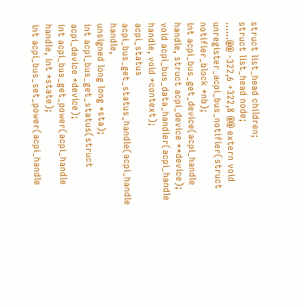struct list_head children;
struct list_head node;
......@@ -322,6 +322,8 @@ extern void unregister_acpi_bus_notifier(struct notifier_block *nb);
int acpi_bus_get_device(acpi_handle handle, struct acpi_device **device);
void acpi_bus_data_handler(acpi_handle handle, void *context);
acpi_status acpi_bus_get_status_handle(acpi_handle handle,
unsigned long long *sta);
int acpi_bus_get_status(struct acpi_device *device);
int acpi_bus_get_power(acpi_handle handle, int *state);
int acpi_bus_set_power(acpi_handle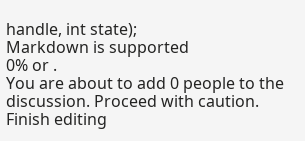handle, int state);
Markdown is supported
0% or .
You are about to add 0 people to the discussion. Proceed with caution.
Finish editing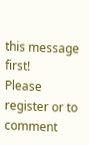this message first!
Please register or to comment